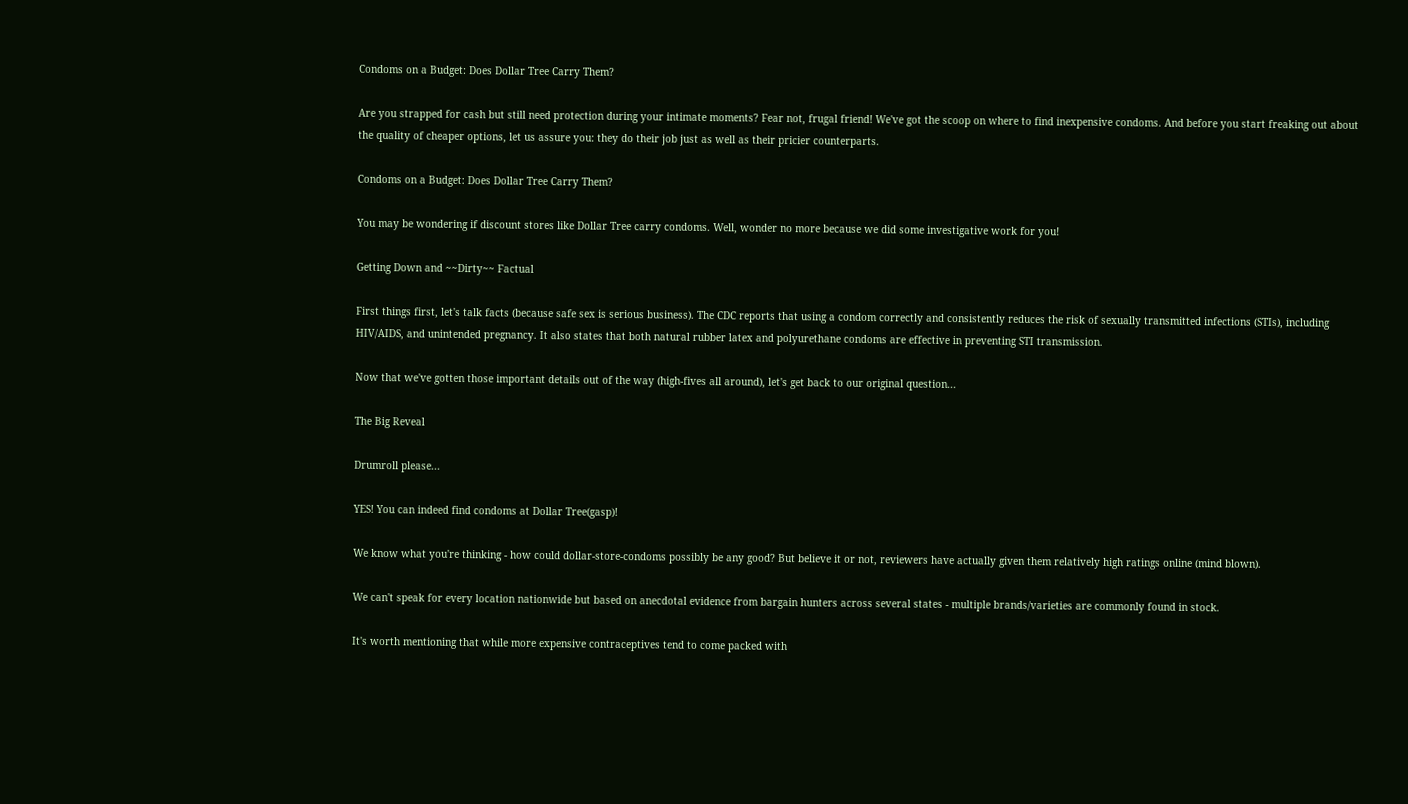Condoms on a Budget: Does Dollar Tree Carry Them?

Are you strapped for cash but still need protection during your intimate moments? Fear not, frugal friend! We've got the scoop on where to find inexpensive condoms. And before you start freaking out about the quality of cheaper options, let us assure you: they do their job just as well as their pricier counterparts.

Condoms on a Budget: Does Dollar Tree Carry Them?

You may be wondering if discount stores like Dollar Tree carry condoms. Well, wonder no more because we did some investigative work for you!

Getting Down and ~~Dirty~~ Factual

First things first, let's talk facts (because safe sex is serious business). The CDC reports that using a condom correctly and consistently reduces the risk of sexually transmitted infections (STIs), including HIV/AIDS, and unintended pregnancy. It also states that both natural rubber latex and polyurethane condoms are effective in preventing STI transmission.

Now that we've gotten those important details out of the way (high-fives all around), let's get back to our original question...

The Big Reveal

Drumroll please...

YES! You can indeed find condoms at Dollar Tree(gasp)!

We know what you're thinking - how could dollar-store-condoms possibly be any good? But believe it or not, reviewers have actually given them relatively high ratings online (mind blown).

We can't speak for every location nationwide but based on anecdotal evidence from bargain hunters across several states - multiple brands/varieties are commonly found in stock.

It's worth mentioning that while more expensive contraceptives tend to come packed with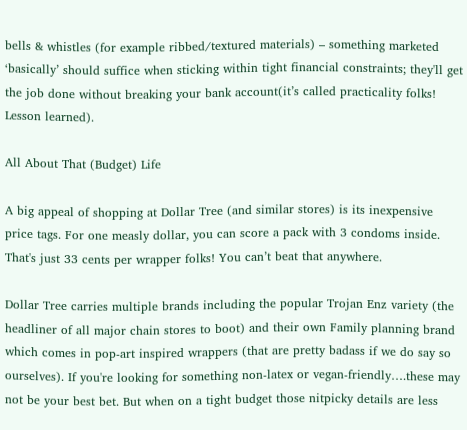bells & whistles (for example ribbed/textured materials) – something marketed ‘basically’ should suffice when sticking within tight financial constraints; they'll get the job done without breaking your bank account(it’s called practicality folks! Lesson learned).

All About That (Budget) Life

A big appeal of shopping at Dollar Tree (and similar stores) is its inexpensive price tags. For one measly dollar, you can score a pack with 3 condoms inside. That's just 33 cents per wrapper folks! You can’t beat that anywhere.

Dollar Tree carries multiple brands including the popular Trojan Enz variety (the headliner of all major chain stores to boot) and their own Family planning brand which comes in pop-art inspired wrappers (that are pretty badass if we do say so ourselves). If you're looking for something non-latex or vegan-friendly….these may not be your best bet. But when on a tight budget those nitpicky details are less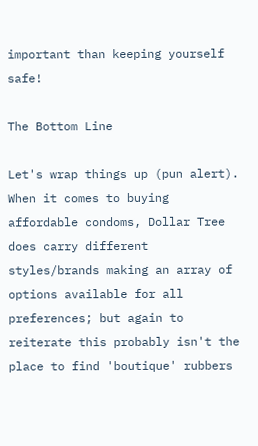important than keeping yourself safe!

The Bottom Line

Let's wrap things up (pun alert). When it comes to buying affordable condoms, Dollar Tree does carry different styles/brands making an array of options available for all preferences; but again to reiterate this probably isn't the place to find 'boutique' rubbers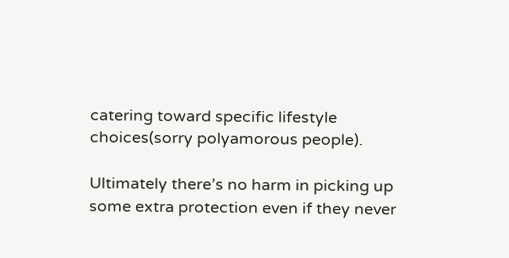catering toward specific lifestyle choices(sorry polyamorous people).

Ultimately there’s no harm in picking up some extra protection even if they never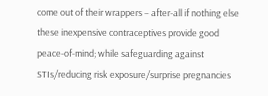come out of their wrappers – after-all if nothing else these inexpensive contraceptives provide good peace-of-mind; while safeguarding against STIs/reducing risk exposure/surprise pregnancies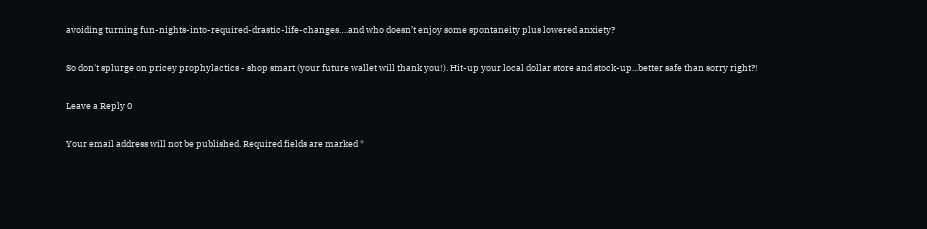avoiding turning fun-nights-into-required-drastic-life-changes….and who doesn’t enjoy some spontaneity plus lowered anxiety?

So don't splurge on pricey prophylactics - shop smart (your future wallet will thank you!). Hit-up your local dollar store and stock-up...better safe than sorry right?!

Leave a Reply 0

Your email address will not be published. Required fields are marked *